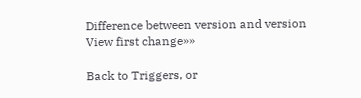Difference between version and version      View first change»»

Back to Triggers, or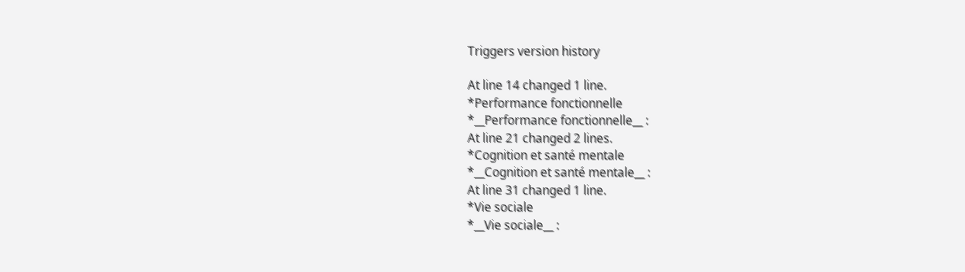Triggers version history

At line 14 changed 1 line.
*Performance fonctionnelle
*__Performance fonctionnelle__ :
At line 21 changed 2 lines.
*Cognition et santé mentale
*__Cognition et santé mentale__ :
At line 31 changed 1 line.
*Vie sociale
*__Vie sociale__ :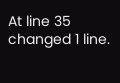At line 35 changed 1 line.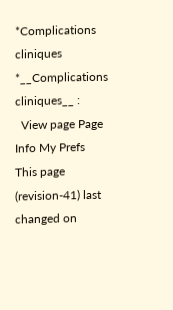*Complications cliniques
*__Complications cliniques__ :
  View page Page Info My Prefs
This page (revision-41) last changed on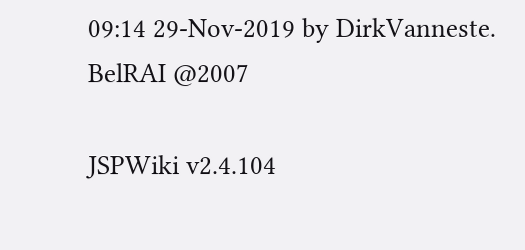09:14 29-Nov-2019 by DirkVanneste.
BelRAI @2007

JSPWiki v2.4.104